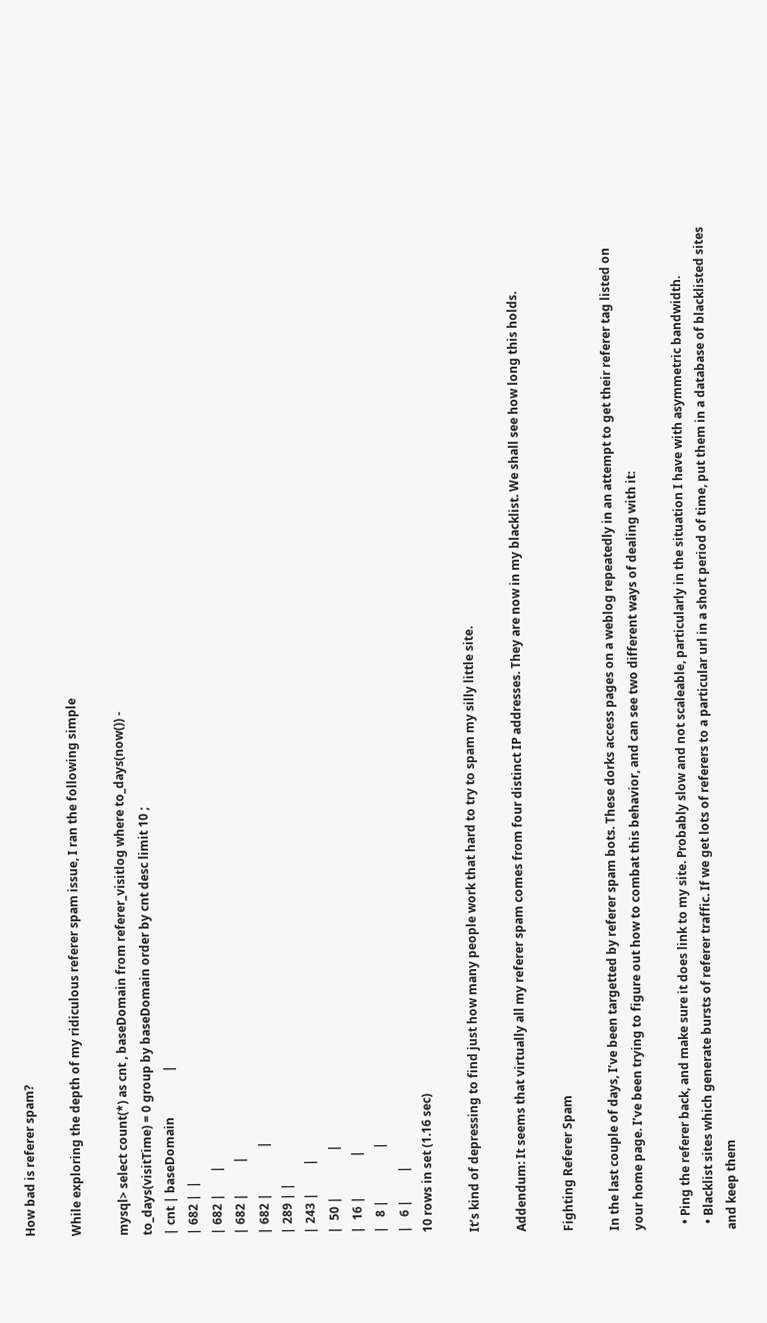How bad is referer spam?

While exploring the depth of my ridiculous referer spam issue, I ran the following simple

mysql> select count(*) as cnt , baseDomain from referer_visitlog where to_days(now()) -
to_days(visitTime) = 0 group by baseDomain order by cnt desc limit 10 ;
| cnt | baseDomain               |
| 682 |  |
| 682 |       |
| 682 |          |
| 682 |               |
| 289 | |
| 243 |         |
|  50 |               |
|  16 |             |
|   8 |                 |
|   6 |         |
10 rows in set (1.16 sec)

It’s kind of depressing to find just how many people work that hard to try to spam my silly little site.

Addendum: It seems that virtually all my referer spam comes from four distinct IP addresses. They are now in my blacklist. We shall see how long this holds.

Fighting Referer Spam

In the last couple of days, I’ve been targetted by referer spam bots. These dorks access pages on a weblog repeatedly in an attempt to get their referer tag listed on your home page. I’ve been trying to figure out how to combat this behavior, and can see two different ways of dealing with it:

  • Ping the referer back, and make sure it does link to my site. Probably slow and not scaleable, particularly in the situation I have with asymmetric bandwidth.
  • Blacklist sites which generate bursts of referer traffic. If we get lots of referers to a particular url in a short period of time, put them in a database of blacklisted sites and keep them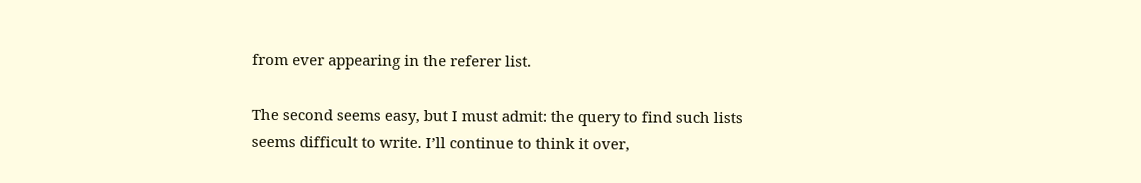from ever appearing in the referer list.

The second seems easy, but I must admit: the query to find such lists seems difficult to write. I’ll continue to think it over,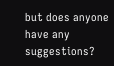but does anyone have any suggestions?